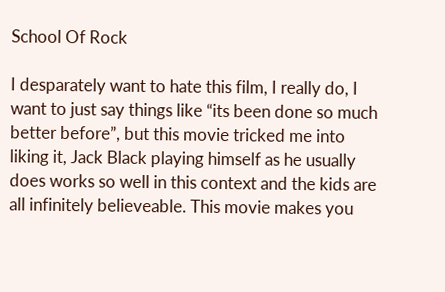School Of Rock

I desparately want to hate this film, I really do, I want to just say things like “its been done so much better before”, but this movie tricked me into liking it, Jack Black playing himself as he usually does works so well in this context and the kids are all infinitely believeable. This movie makes you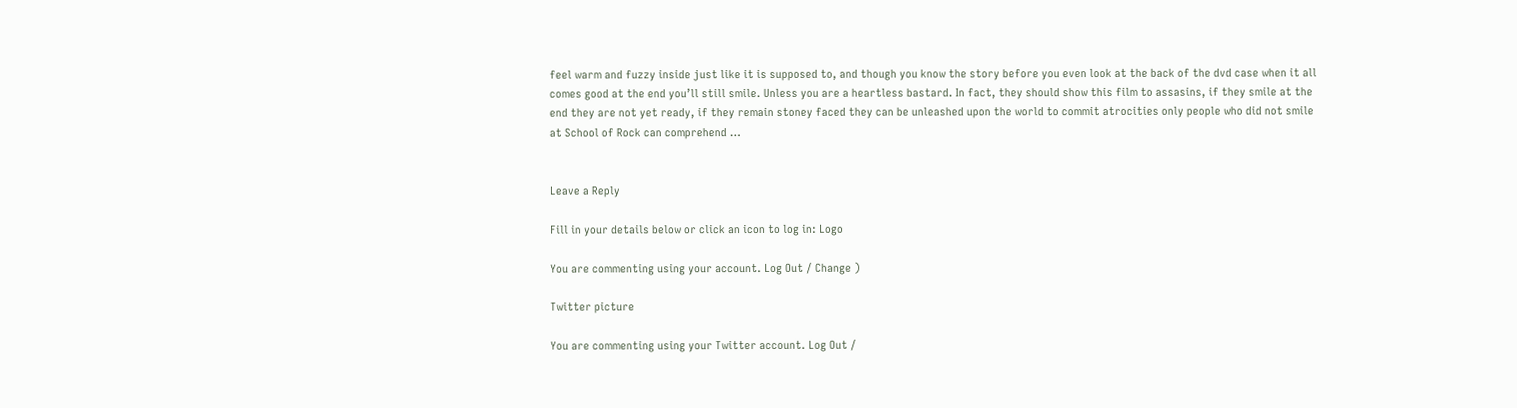feel warm and fuzzy inside just like it is supposed to, and though you know the story before you even look at the back of the dvd case when it all comes good at the end you’ll still smile. Unless you are a heartless bastard. In fact, they should show this film to assasins, if they smile at the end they are not yet ready, if they remain stoney faced they can be unleashed upon the world to commit atrocities only people who did not smile at School of Rock can comprehend …


Leave a Reply

Fill in your details below or click an icon to log in: Logo

You are commenting using your account. Log Out / Change )

Twitter picture

You are commenting using your Twitter account. Log Out /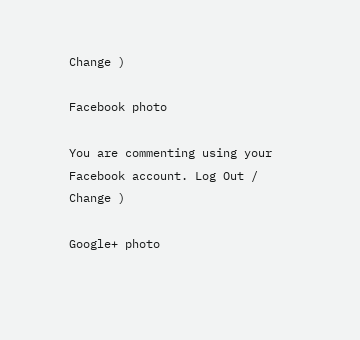Change )

Facebook photo

You are commenting using your Facebook account. Log Out / Change )

Google+ photo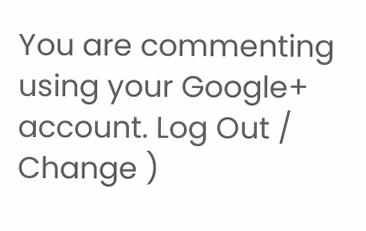You are commenting using your Google+ account. Log Out / Change )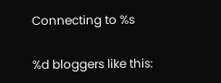Connecting to %s

%d bloggers like this: